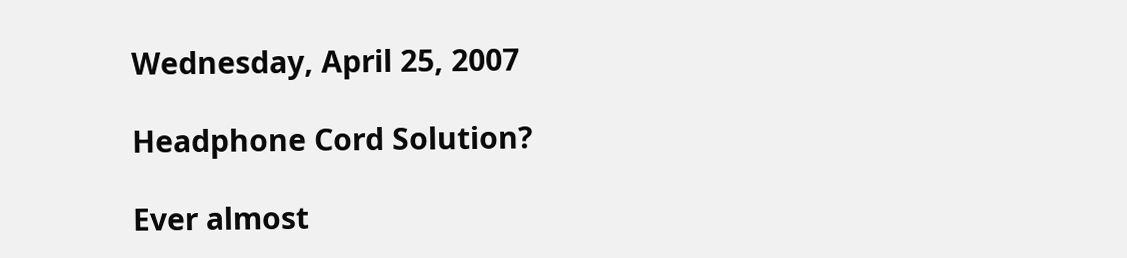Wednesday, April 25, 2007

Headphone Cord Solution?

Ever almost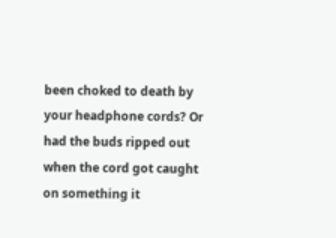been choked to death by your headphone cords? Or had the buds ripped out when the cord got caught on something it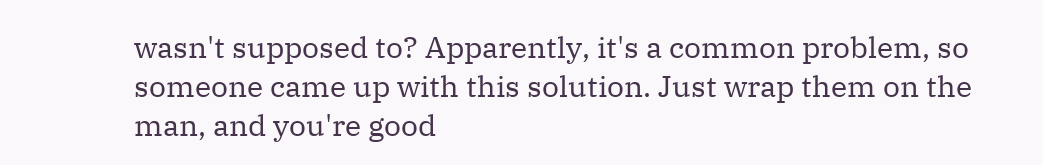wasn't supposed to? Apparently, it's a common problem, so someone came up with this solution. Just wrap them on the man, and you're good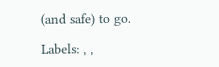(and safe) to go.

Labels: , ,